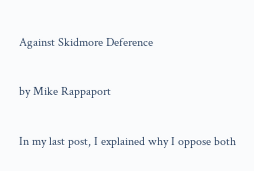Against Skidmore Deference

by Mike Rappaport

In my last post, I explained why I oppose both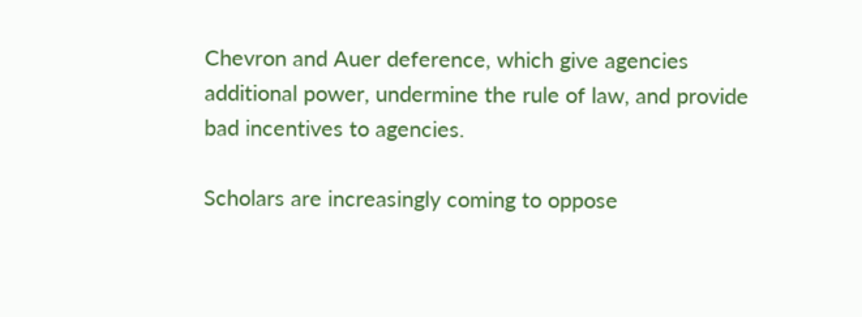Chevron and Auer deference, which give agencies additional power, undermine the rule of law, and provide bad incentives to agencies.

Scholars are increasingly coming to oppose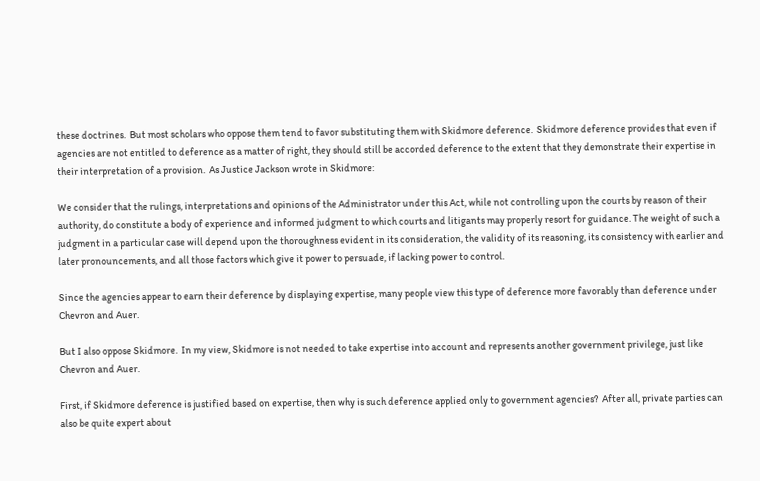these doctrines.  But most scholars who oppose them tend to favor substituting them with Skidmore deference.  Skidmore deference provides that even if agencies are not entitled to deference as a matter of right, they should still be accorded deference to the extent that they demonstrate their expertise in their interpretation of a provision.  As Justice Jackson wrote in Skidmore:

We consider that the rulings, interpretations and opinions of the Administrator under this Act, while not controlling upon the courts by reason of their authority, do constitute a body of experience and informed judgment to which courts and litigants may properly resort for guidance. The weight of such a judgment in a particular case will depend upon the thoroughness evident in its consideration, the validity of its reasoning, its consistency with earlier and later pronouncements, and all those factors which give it power to persuade, if lacking power to control.

Since the agencies appear to earn their deference by displaying expertise, many people view this type of deference more favorably than deference under Chevron and Auer.

But I also oppose Skidmore.  In my view, Skidmore is not needed to take expertise into account and represents another government privilege, just like Chevron and Auer.

First, if Skidmore deference is justified based on expertise, then why is such deference applied only to government agencies?  After all, private parties can also be quite expert about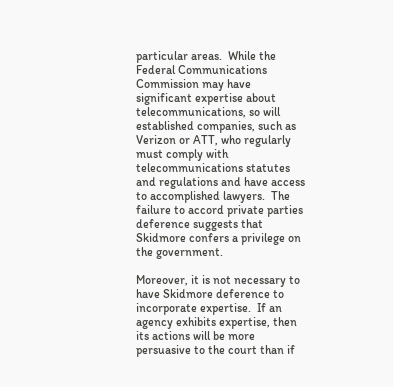particular areas.  While the Federal Communications Commission may have significant expertise about telecommunications, so will established companies, such as Verizon or ATT, who regularly must comply with telecommunications statutes and regulations and have access to accomplished lawyers.  The failure to accord private parties deference suggests that Skidmore confers a privilege on the government.

Moreover, it is not necessary to have Skidmore deference to incorporate expertise.  If an agency exhibits expertise, then its actions will be more persuasive to the court than if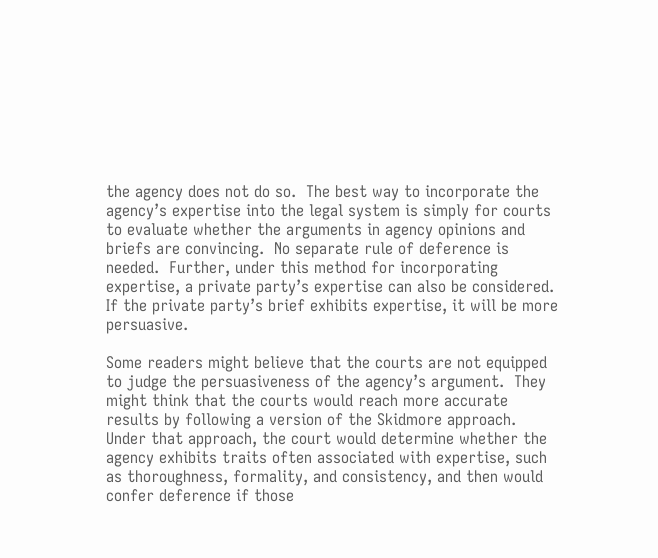the agency does not do so.  The best way to incorporate the agency’s expertise into the legal system is simply for courts to evaluate whether the arguments in agency opinions and briefs are convincing.  No separate rule of deference is needed.  Further, under this method for incorporating expertise, a private party’s expertise can also be considered.  If the private party’s brief exhibits expertise, it will be more persuasive.

Some readers might believe that the courts are not equipped to judge the persuasiveness of the agency’s argument.  They might think that the courts would reach more accurate results by following a version of the Skidmore approach.  Under that approach, the court would determine whether the agency exhibits traits often associated with expertise, such as thoroughness, formality, and consistency, and then would confer deference if those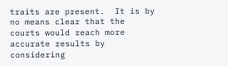traits are present.  It is by no means clear that the courts would reach more accurate results by considering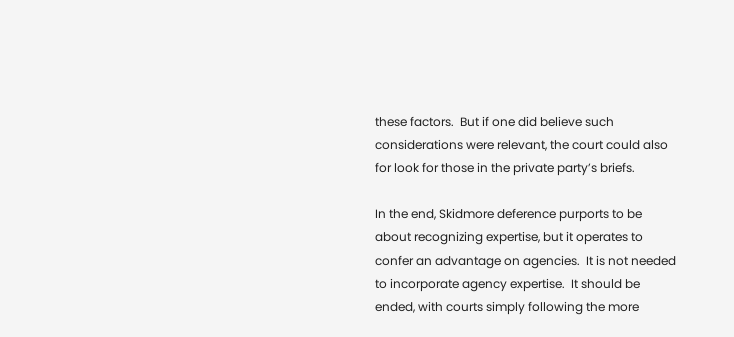these factors.  But if one did believe such considerations were relevant, the court could also for look for those in the private party’s briefs.

In the end, Skidmore deference purports to be about recognizing expertise, but it operates to confer an advantage on agencies.  It is not needed to incorporate agency expertise.  It should be ended, with courts simply following the more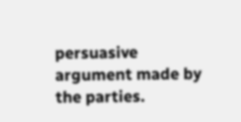persuasive argument made by the parties.